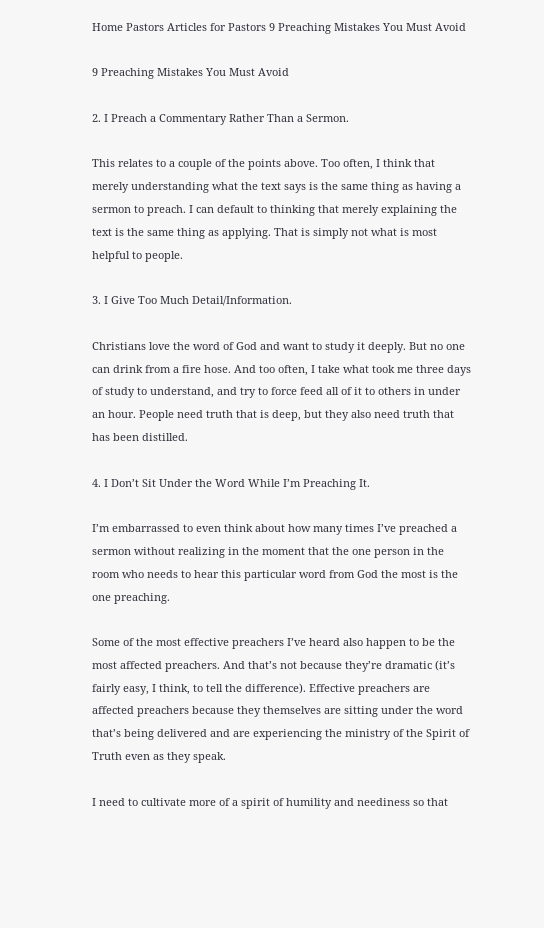Home Pastors Articles for Pastors 9 Preaching Mistakes You Must Avoid

9 Preaching Mistakes You Must Avoid

2. I Preach a Commentary Rather Than a Sermon.

This relates to a couple of the points above. Too often, I think that merely understanding what the text says is the same thing as having a sermon to preach. I can default to thinking that merely explaining the text is the same thing as applying. That is simply not what is most helpful to people.

3. I Give Too Much Detail/Information.

Christians love the word of God and want to study it deeply. But no one can drink from a fire hose. And too often, I take what took me three days of study to understand, and try to force feed all of it to others in under an hour. People need truth that is deep, but they also need truth that has been distilled.

4. I Don’t Sit Under the Word While I’m Preaching It.

I’m embarrassed to even think about how many times I’ve preached a sermon without realizing in the moment that the one person in the room who needs to hear this particular word from God the most is the one preaching.

Some of the most effective preachers I’ve heard also happen to be the most affected preachers. And that’s not because they’re dramatic (it’s fairly easy, I think, to tell the difference). Effective preachers are affected preachers because they themselves are sitting under the word that’s being delivered and are experiencing the ministry of the Spirit of Truth even as they speak.

I need to cultivate more of a spirit of humility and neediness so that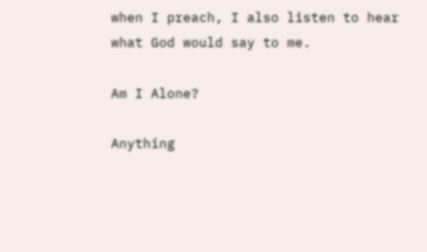when I preach, I also listen to hear what God would say to me.

Am I Alone?

Anything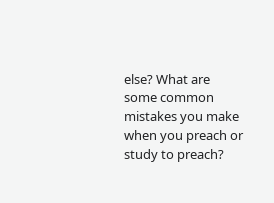else? What are some common mistakes you make when you preach or study to preach?